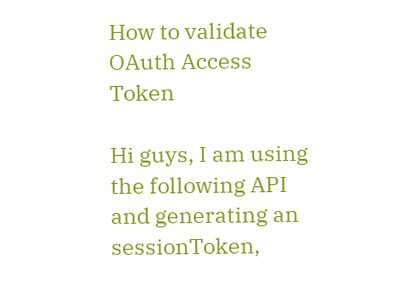How to validate OAuth Access Token

Hi guys, I am using the following API and generating an sessionToken,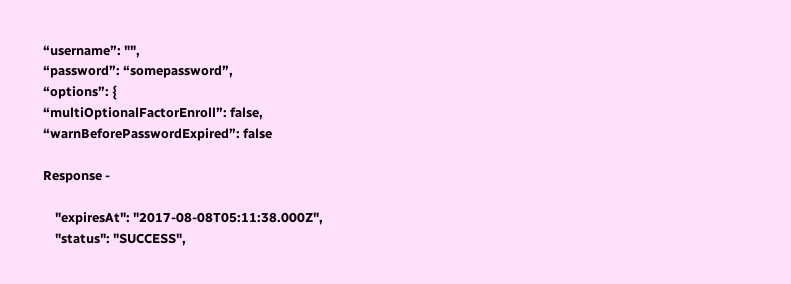“username”: "",
“password”: “somepassword”,
“options”: {
“multiOptionalFactorEnroll”: false,
“warnBeforePasswordExpired”: false

Response -

    "expiresAt": "2017-08-08T05:11:38.000Z",
    "status": "SUCCESS",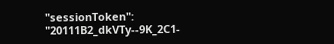"sessionToken": "20111B2_dkVTy--9K_2C1-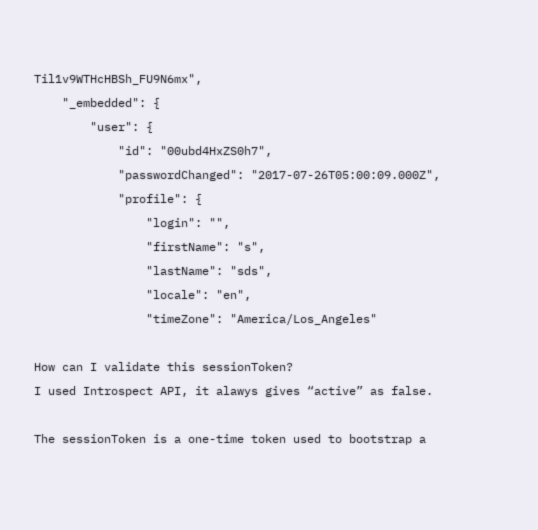Til1v9WTHcHBSh_FU9N6mx",
    "_embedded": {
        "user": {
            "id": "00ubd4HxZS0h7",
            "passwordChanged": "2017-07-26T05:00:09.000Z",
            "profile": {
                "login": "",
                "firstName": "s",
                "lastName": "sds",
                "locale": "en",
                "timeZone": "America/Los_Angeles"

How can I validate this sessionToken?
I used Introspect API, it alawys gives “active” as false.

The sessionToken is a one-time token used to bootstrap a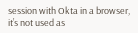session with Okta in a browser, it’s not used as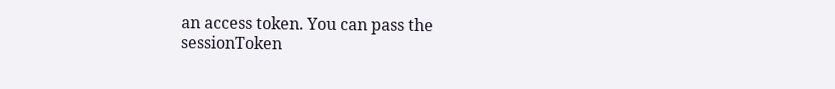an access token. You can pass the sessionToken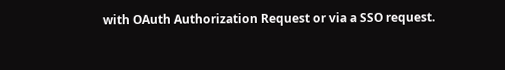with OAuth Authorization Request or via a SSO request.